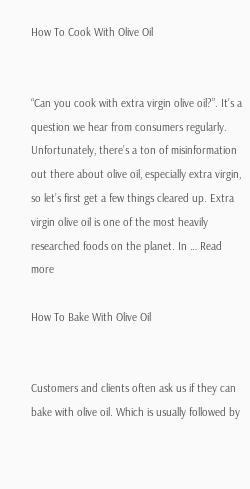How To Cook With Olive Oil


“Can you cook with extra virgin olive oil?”. It’s a question we hear from consumers regularly. Unfortunately, there’s a ton of misinformation out there about olive oil, especially extra virgin, so let’s first get a few things cleared up. Extra virgin olive oil is one of the most heavily researched foods on the planet. In … Read more

How To Bake With Olive Oil


Customers and clients often ask us if they can bake with olive oil. Which is usually followed by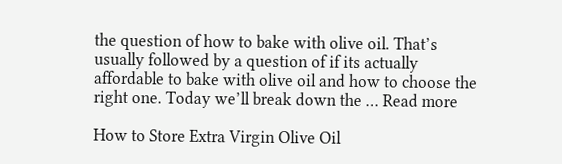the question of how to bake with olive oil. That’s usually followed by a question of if its actually affordable to bake with olive oil and how to choose the right one. Today we’ll break down the … Read more

How to Store Extra Virgin Olive Oil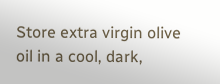Store extra virgin olive oil in a cool, dark,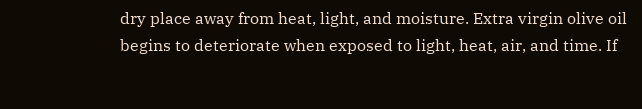dry place away from heat, light, and moisture. Extra virgin olive oil begins to deteriorate when exposed to light, heat, air, and time. If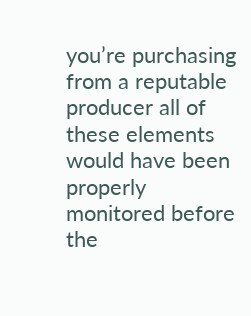you’re purchasing from a reputable producer all of these elements would have been properly monitored before the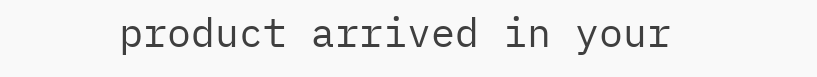product arrived in your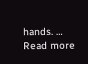hands. … Read more